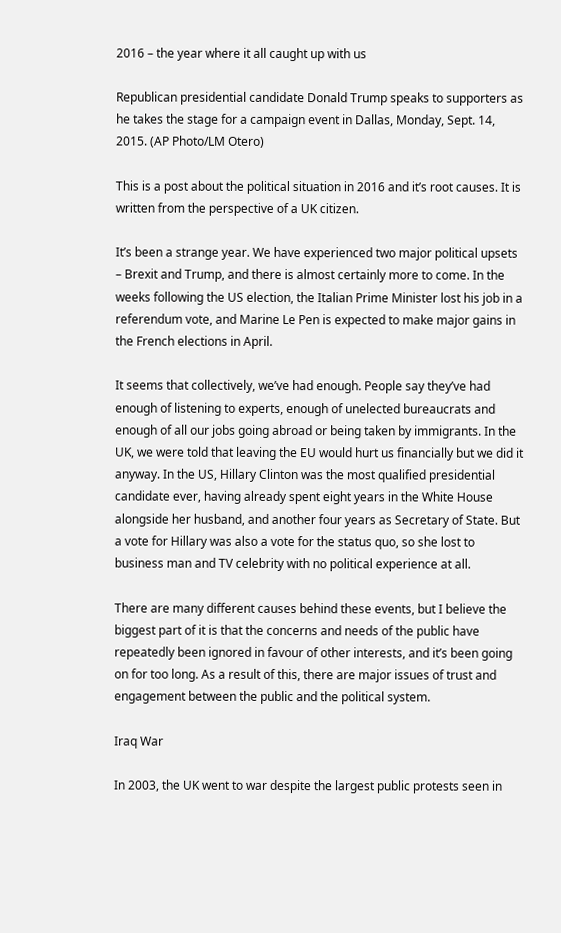2016 – the year where it all caught up with us

Republican presidential candidate Donald Trump speaks to supporters as he takes the stage for a campaign event in Dallas, Monday, Sept. 14, 2015. (AP Photo/LM Otero)

This is a post about the political situation in 2016 and it’s root causes. It is written from the perspective of a UK citizen.

It’s been a strange year. We have experienced two major political upsets – Brexit and Trump, and there is almost certainly more to come. In the weeks following the US election, the Italian Prime Minister lost his job in a referendum vote, and Marine Le Pen is expected to make major gains in the French elections in April.

It seems that collectively, we’ve had enough. People say they’ve had enough of listening to experts, enough of unelected bureaucrats and enough of all our jobs going abroad or being taken by immigrants. In the UK, we were told that leaving the EU would hurt us financially but we did it anyway. In the US, Hillary Clinton was the most qualified presidential candidate ever, having already spent eight years in the White House alongside her husband, and another four years as Secretary of State. But a vote for Hillary was also a vote for the status quo, so she lost to business man and TV celebrity with no political experience at all.

There are many different causes behind these events, but I believe the biggest part of it is that the concerns and needs of the public have repeatedly been ignored in favour of other interests, and it’s been going on for too long. As a result of this, there are major issues of trust and engagement between the public and the political system.

Iraq War

In 2003, the UK went to war despite the largest public protests seen in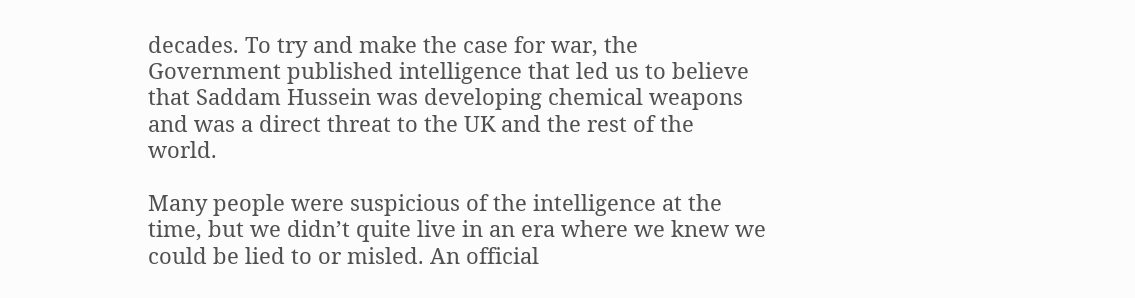decades. To try and make the case for war, the Government published intelligence that led us to believe that Saddam Hussein was developing chemical weapons and was a direct threat to the UK and the rest of the world.

Many people were suspicious of the intelligence at the time, but we didn’t quite live in an era where we knew we could be lied to or misled. An official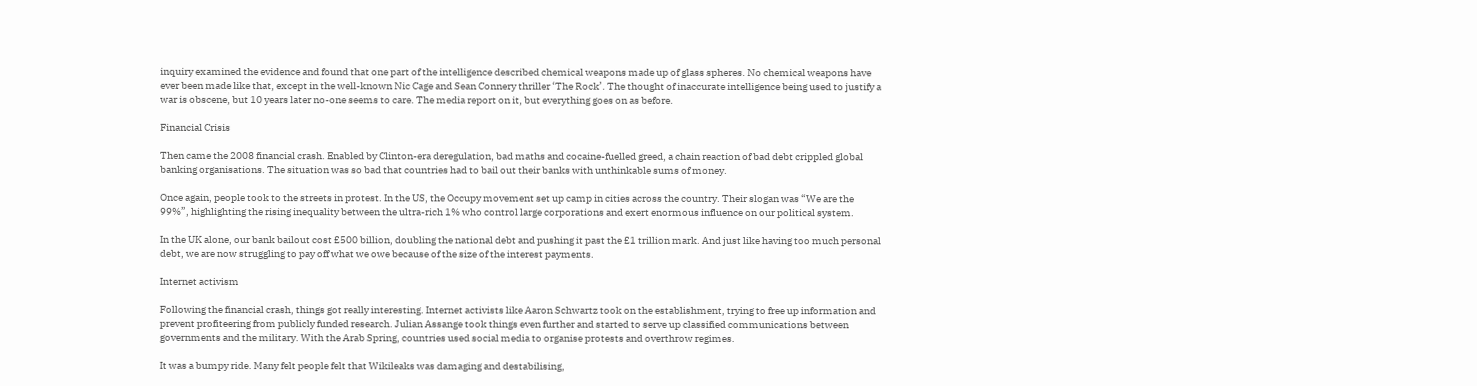inquiry examined the evidence and found that one part of the intelligence described chemical weapons made up of glass spheres. No chemical weapons have ever been made like that, except in the well-known Nic Cage and Sean Connery thriller ‘The Rock’. The thought of inaccurate intelligence being used to justify a war is obscene, but 10 years later no-one seems to care. The media report on it, but everything goes on as before.

Financial Crisis

Then came the 2008 financial crash. Enabled by Clinton-era deregulation, bad maths and cocaine-fuelled greed, a chain reaction of bad debt crippled global banking organisations. The situation was so bad that countries had to bail out their banks with unthinkable sums of money.

Once again, people took to the streets in protest. In the US, the Occupy movement set up camp in cities across the country. Their slogan was “We are the 99%”, highlighting the rising inequality between the ultra-rich 1% who control large corporations and exert enormous influence on our political system.

In the UK alone, our bank bailout cost £500 billion, doubling the national debt and pushing it past the £1 trillion mark. And just like having too much personal debt, we are now struggling to pay off what we owe because of the size of the interest payments.

Internet activism

Following the financial crash, things got really interesting. Internet activists like Aaron Schwartz took on the establishment, trying to free up information and prevent profiteering from publicly funded research. Julian Assange took things even further and started to serve up classified communications between governments and the military. With the Arab Spring, countries used social media to organise protests and overthrow regimes.

It was a bumpy ride. Many felt people felt that Wikileaks was damaging and destabilising,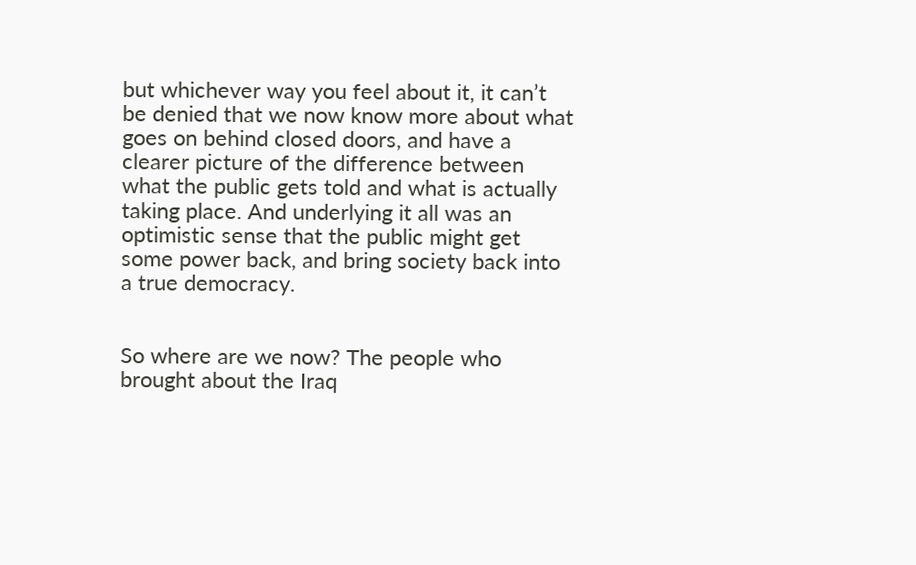but whichever way you feel about it, it can’t be denied that we now know more about what goes on behind closed doors, and have a clearer picture of the difference between what the public gets told and what is actually taking place. And underlying it all was an optimistic sense that the public might get some power back, and bring society back into a true democracy.


So where are we now? The people who brought about the Iraq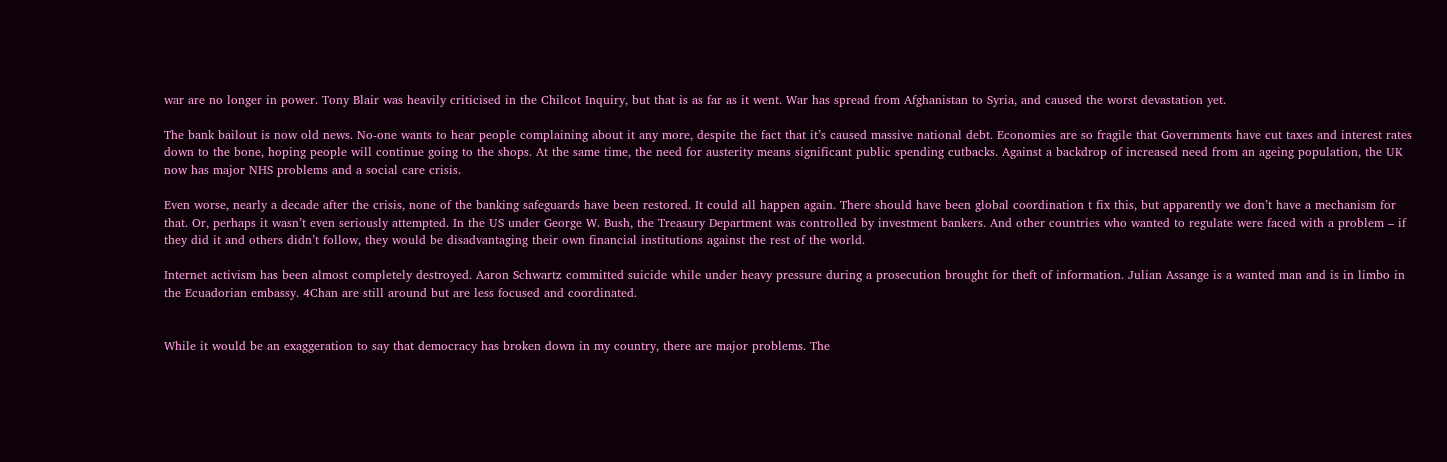war are no longer in power. Tony Blair was heavily criticised in the Chilcot Inquiry, but that is as far as it went. War has spread from Afghanistan to Syria, and caused the worst devastation yet.

The bank bailout is now old news. No-one wants to hear people complaining about it any more, despite the fact that it’s caused massive national debt. Economies are so fragile that Governments have cut taxes and interest rates down to the bone, hoping people will continue going to the shops. At the same time, the need for austerity means significant public spending cutbacks. Against a backdrop of increased need from an ageing population, the UK now has major NHS problems and a social care crisis.

Even worse, nearly a decade after the crisis, none of the banking safeguards have been restored. It could all happen again. There should have been global coordination t fix this, but apparently we don’t have a mechanism for that. Or, perhaps it wasn’t even seriously attempted. In the US under George W. Bush, the Treasury Department was controlled by investment bankers. And other countries who wanted to regulate were faced with a problem – if they did it and others didn’t follow, they would be disadvantaging their own financial institutions against the rest of the world.

Internet activism has been almost completely destroyed. Aaron Schwartz committed suicide while under heavy pressure during a prosecution brought for theft of information. Julian Assange is a wanted man and is in limbo in the Ecuadorian embassy. 4Chan are still around but are less focused and coordinated.


While it would be an exaggeration to say that democracy has broken down in my country, there are major problems. The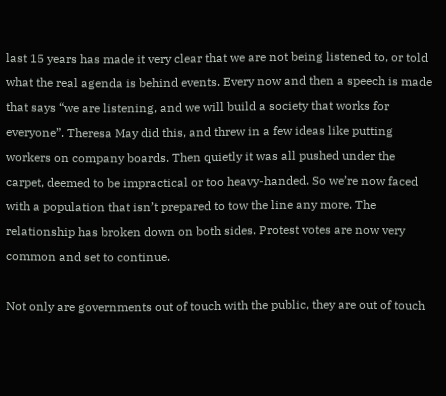last 15 years has made it very clear that we are not being listened to, or told what the real agenda is behind events. Every now and then a speech is made that says “we are listening, and we will build a society that works for everyone”. Theresa May did this, and threw in a few ideas like putting workers on company boards. Then quietly it was all pushed under the carpet, deemed to be impractical or too heavy-handed. So we’re now faced with a population that isn’t prepared to tow the line any more. The relationship has broken down on both sides. Protest votes are now very common and set to continue.

Not only are governments out of touch with the public, they are out of touch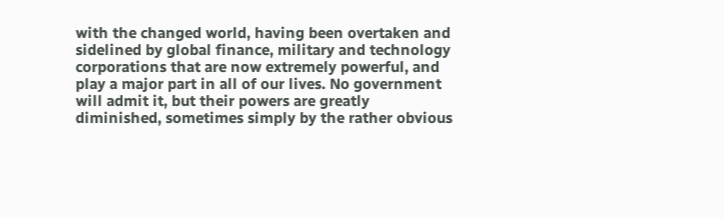with the changed world, having been overtaken and sidelined by global finance, military and technology corporations that are now extremely powerful, and play a major part in all of our lives. No government will admit it, but their powers are greatly diminished, sometimes simply by the rather obvious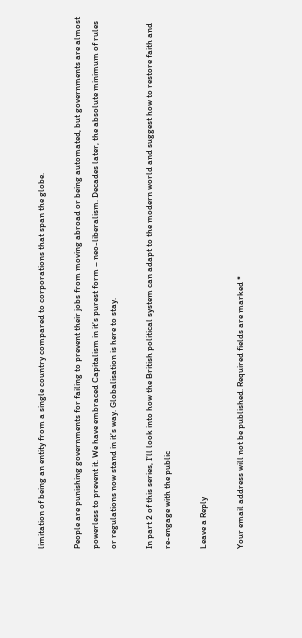limitation of being an entity from a single country compared to corporations that span the globe.

People are punishing governments for failing to prevent their jobs from moving abroad or being automated, but governments are almost powerless to prevent it. We have embraced Capitalism in it’s purest form – neo-liberalism. Decades later, the absolute minimum of rules or regulations now stand in it’s way. Globalisation is here to stay.

In part 2 of this series, I’ll look into how the British political system can adapt to the modern world and suggest how to restore faith and re-engage with the public

Leave a Reply

Your email address will not be published. Required fields are marked *